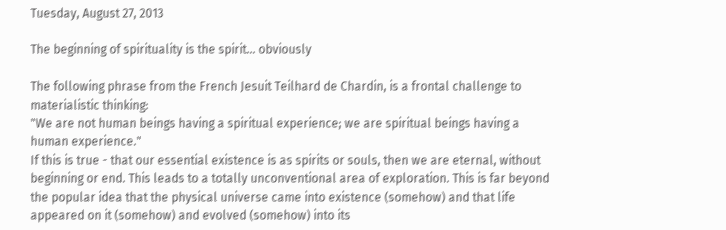Tuesday, August 27, 2013

The beginning of spirituality is the spirit... obviously

The following phrase from the French Jesuit Teilhard de Chardin, is a frontal challenge to materialistic thinking:
"We are not human beings having a spiritual experience; we are spiritual beings having a human experience."
If this is true - that our essential existence is as spirits or souls, then we are eternal, without beginning or end. This leads to a totally unconventional area of exploration. This is far beyond the popular idea that the physical universe came into existence (somehow) and that life appeared on it (somehow) and evolved (somehow) into its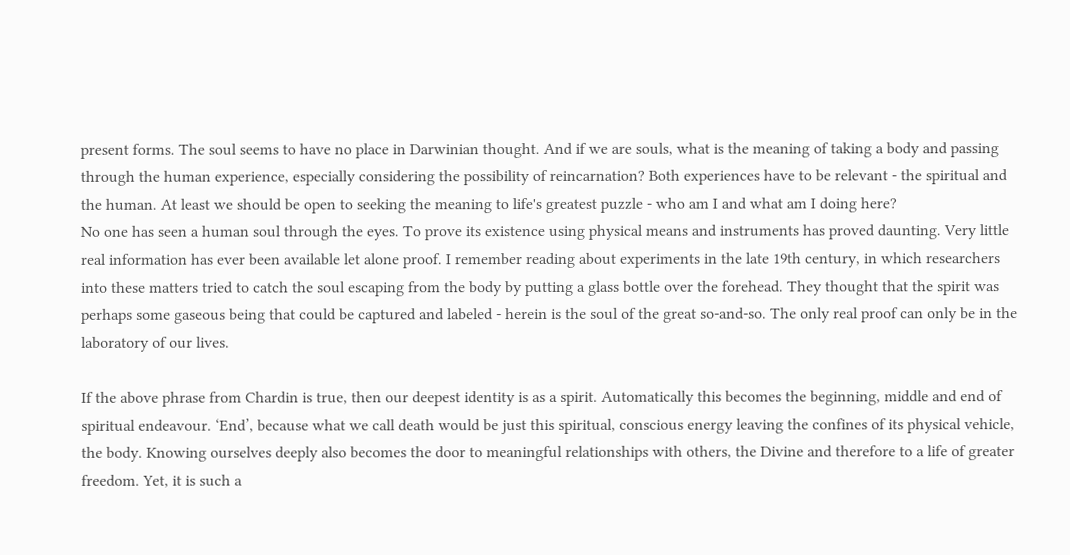present forms. The soul seems to have no place in Darwinian thought. And if we are souls, what is the meaning of taking a body and passing through the human experience, especially considering the possibility of reincarnation? Both experiences have to be relevant - the spiritual and the human. At least we should be open to seeking the meaning to life's greatest puzzle - who am I and what am I doing here?
No one has seen a human soul through the eyes. To prove its existence using physical means and instruments has proved daunting. Very little real information has ever been available let alone proof. I remember reading about experiments in the late 19th century, in which researchers into these matters tried to catch the soul escaping from the body by putting a glass bottle over the forehead. They thought that the spirit was perhaps some gaseous being that could be captured and labeled - herein is the soul of the great so-and-so. The only real proof can only be in the laboratory of our lives.

If the above phrase from Chardin is true, then our deepest identity is as a spirit. Automatically this becomes the beginning, middle and end of spiritual endeavour. ‘End’, because what we call death would be just this spiritual, conscious energy leaving the confines of its physical vehicle, the body. Knowing ourselves deeply also becomes the door to meaningful relationships with others, the Divine and therefore to a life of greater freedom. Yet, it is such a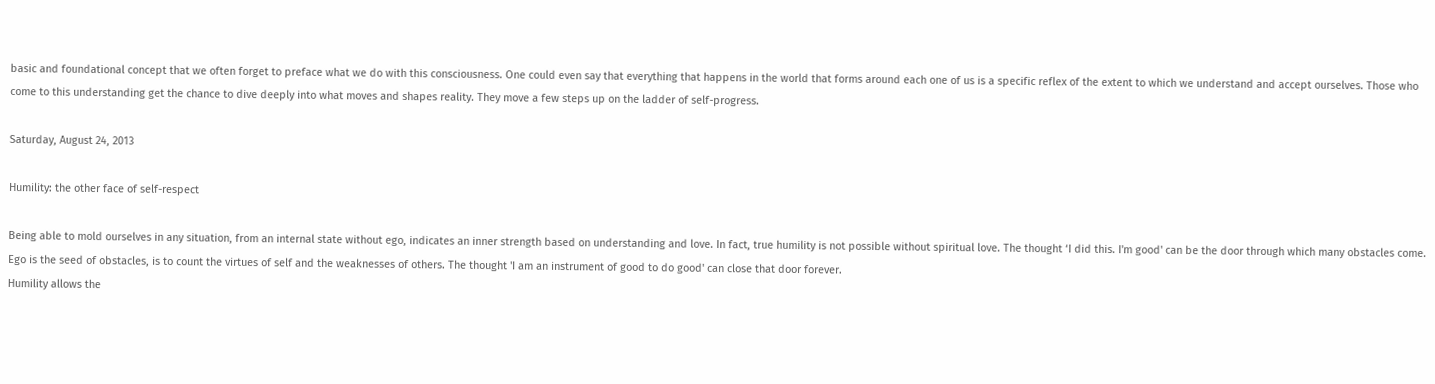basic and foundational concept that we often forget to preface what we do with this consciousness. One could even say that everything that happens in the world that forms around each one of us is a specific reflex of the extent to which we understand and accept ourselves. Those who come to this understanding get the chance to dive deeply into what moves and shapes reality. They move a few steps up on the ladder of self-progress.

Saturday, August 24, 2013

Humility: the other face of self-respect

Being able to mold ourselves in any situation, from an internal state without ego, indicates an inner strength based on understanding and love. In fact, true humility is not possible without spiritual love. The thought ‘I did this. I'm good' can be the door through which many obstacles come. Ego is the seed of obstacles, is to count the virtues of self and the weaknesses of others. The thought 'I am an instrument of good to do good' can close that door forever.
Humility allows the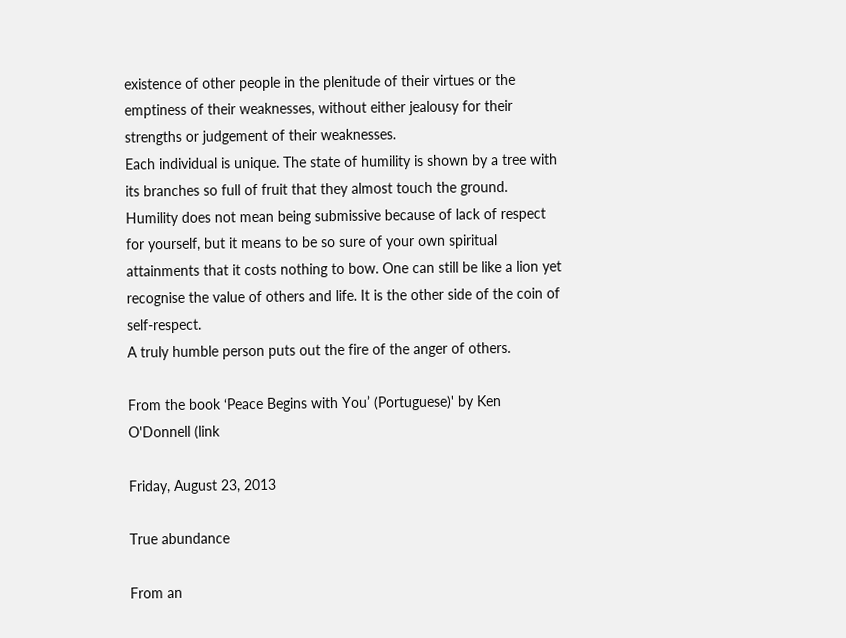existence of other people in the plenitude of their virtues or the emptiness of their weaknesses, without either jealousy for their strengths or judgement of their weaknesses.
Each individual is unique. The state of humility is shown by a tree with its branches so full of fruit that they almost touch the ground.
Humility does not mean being submissive because of lack of respect for yourself, but it means to be so sure of your own spiritual attainments that it costs nothing to bow. One can still be like a lion yet recognise the value of others and life. It is the other side of the coin of self-respect.
A truly humble person puts out the fire of the anger of others.

From the book ‘Peace Begins with You’ (Portuguese)' by Ken O'Donnell (link

Friday, August 23, 2013

True abundance

From an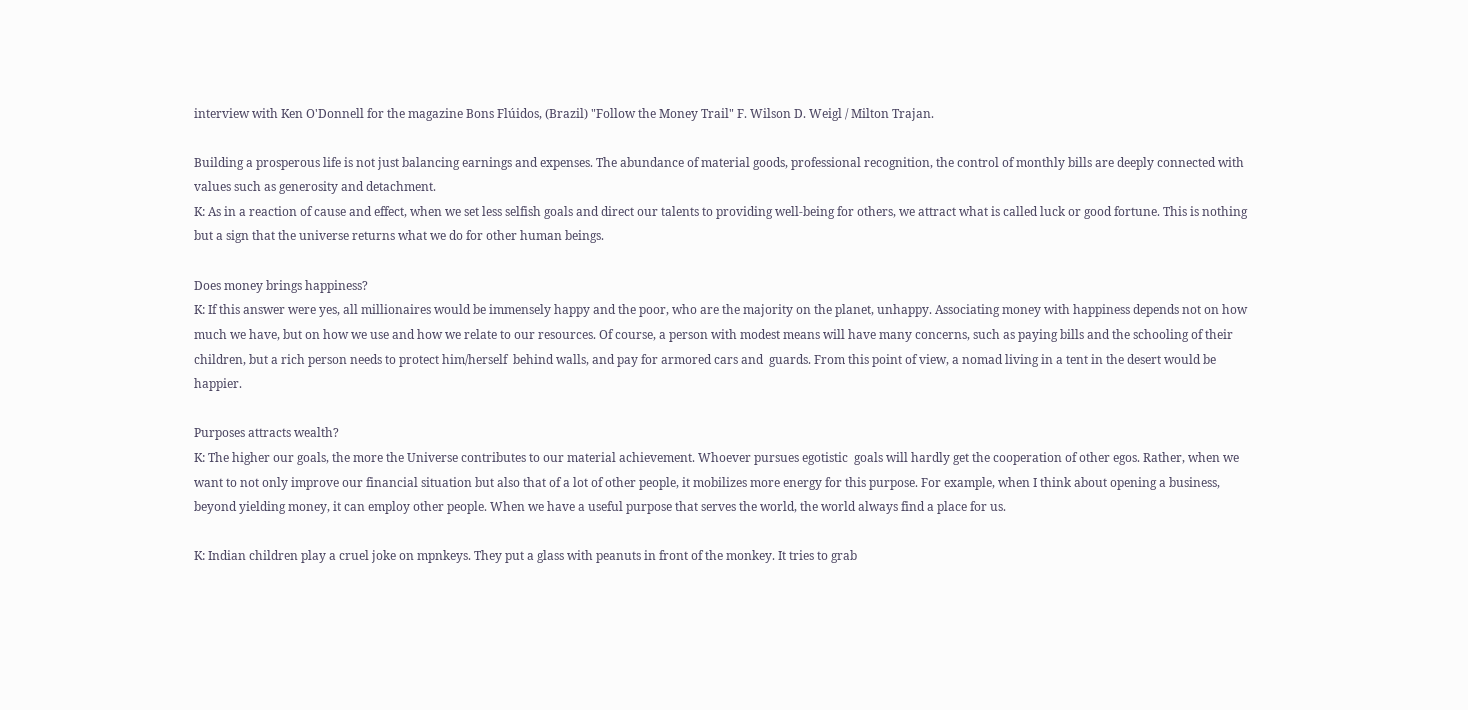interview with Ken O'Donnell for the magazine Bons Flúidos, (Brazil) "Follow the Money Trail" F. Wilson D. Weigl / Milton Trajan.

Building a prosperous life is not just balancing earnings and expenses. The abundance of material goods, professional recognition, the control of monthly bills are deeply connected with values such as generosity and detachment.
K: As in a reaction of cause and effect, when we set less selfish goals and direct our talents to providing well-being for others, we attract what is called luck or good fortune. This is nothing but a sign that the universe returns what we do for other human beings.

Does money brings happiness?
K: If this answer were yes, all millionaires would be immensely happy and the poor, who are the majority on the planet, unhappy. Associating money with happiness depends not on how much we have, but on how we use and how we relate to our resources. Of course, a person with modest means will have many concerns, such as paying bills and the schooling of their children, but a rich person needs to protect him/herself  behind walls, and pay for armored cars and  guards. From this point of view, a nomad living in a tent in the desert would be happier.

Purposes attracts wealth?
K: The higher our goals, the more the Universe contributes to our material achievement. Whoever pursues egotistic  goals will hardly get the cooperation of other egos. Rather, when we want to not only improve our financial situation but also that of a lot of other people, it mobilizes more energy for this purpose. For example, when I think about opening a business, beyond yielding money, it can employ other people. When we have a useful purpose that serves the world, the world always find a place for us.

K: Indian children play a cruel joke on mpnkeys. They put a glass with peanuts in front of the monkey. It tries to grab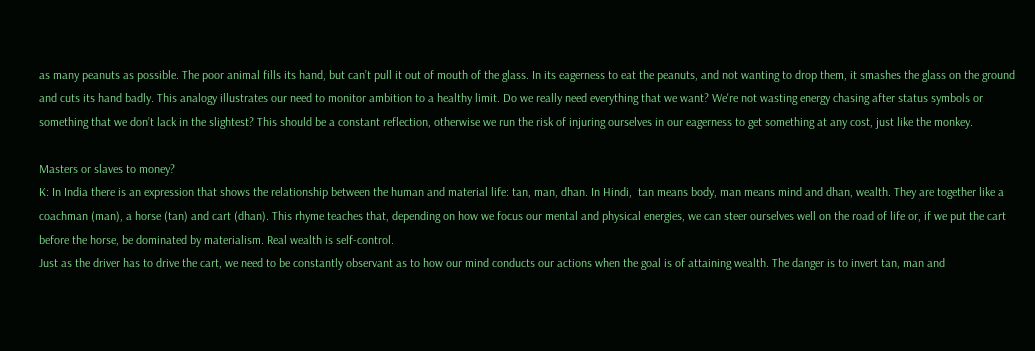as many peanuts as possible. The poor animal fills its hand, but can’t pull it out of mouth of the glass. In its eagerness to eat the peanuts, and not wanting to drop them, it smashes the glass on the ground and cuts its hand badly. This analogy illustrates our need to monitor ambition to a healthy limit. Do we really need everything that we want? We're not wasting energy chasing after status symbols or something that we don’t lack in the slightest? This should be a constant reflection, otherwise we run the risk of injuring ourselves in our eagerness to get something at any cost, just like the monkey.

Masters or slaves to money?
K: In India there is an expression that shows the relationship between the human and material life: tan, man, dhan. In Hindi,  tan means body, man means mind and dhan, wealth. They are together like a coachman (man), a horse (tan) and cart (dhan). This rhyme teaches that, depending on how we focus our mental and physical energies, we can steer ourselves well on the road of life or, if we put the cart before the horse, be dominated by materialism. Real wealth is self-control.
Just as the driver has to drive the cart, we need to be constantly observant as to how our mind conducts our actions when the goal is of attaining wealth. The danger is to invert tan, man and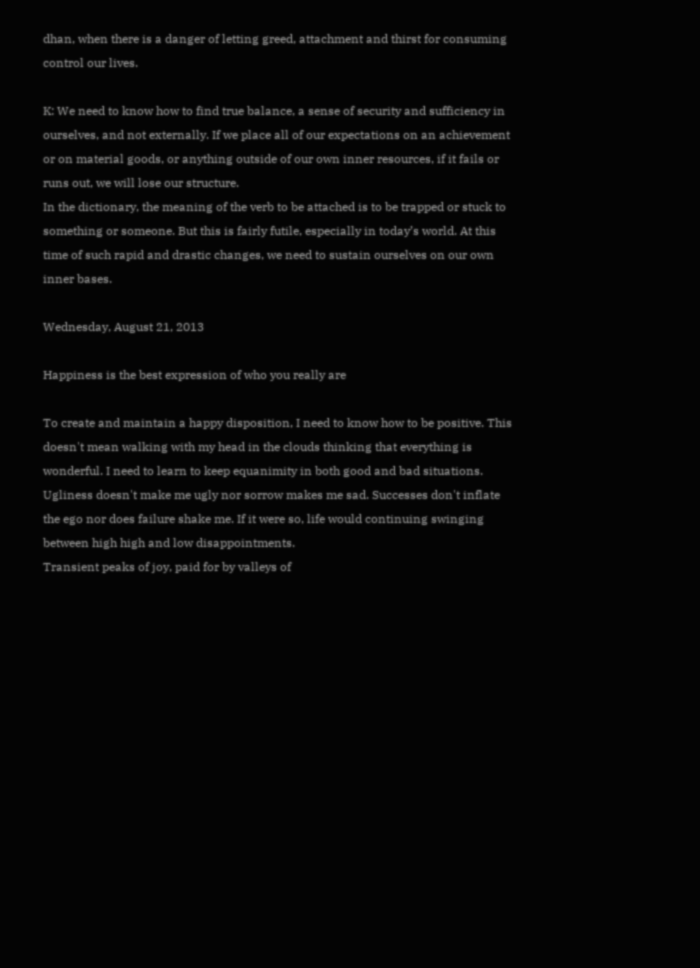dhan, when there is a danger of letting greed, attachment and thirst for consuming control our lives.

K: We need to know how to find true balance, a sense of security and sufficiency in ourselves, and not externally. If we place all of our expectations on an achievement or on material goods, or anything outside of our own inner resources, if it fails or runs out, we will lose our structure.
In the dictionary, the meaning of the verb to be attached is to be trapped or stuck to something or someone. But this is fairly futile, especially in today’s world. At this time of such rapid and drastic changes, we need to sustain ourselves on our own inner bases.

Wednesday, August 21, 2013

Happiness is the best expression of who you really are

To create and maintain a happy disposition, I need to know how to be positive. This doesn't mean walking with my head in the clouds thinking that everything is wonderful. I need to learn to keep equanimity in both good and bad situations. Ugliness doesn't make me ugly nor sorrow makes me sad. Successes don't inflate the ego nor does failure shake me. If it were so, life would continuing swinging between high high and low disappointments.
Transient peaks of joy, paid for by valleys of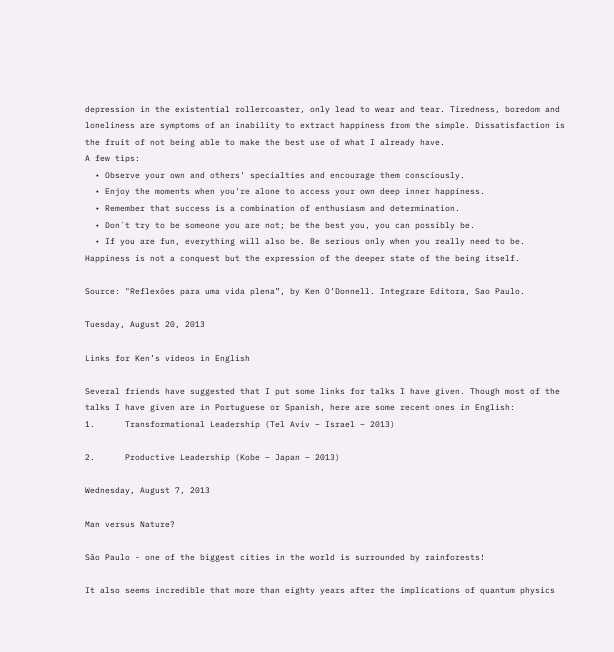depression in the existential rollercoaster, only lead to wear and tear. Tiredness, boredom and loneliness are symptoms of an inability to extract happiness from the simple. Dissatisfaction is the fruit of not being able to make the best use of what I already have.
A few tips:
  • Observe your own and others' specialties and encourage them consciously.
  • Enjoy the moments when you're alone to access your own deep inner happiness.
  • Remember that success is a combination of enthusiasm and determination.
  • Don´t try to be someone you are not; be the best you, you can possibly be.
  • If you are fun, everything will also be. Be serious only when you really need to be.
Happiness is not a conquest but the expression of the deeper state of the being itself.

Source: "Reflexões para uma vida plena”, by Ken O’Donnell. Integrare Editora, Sao Paulo.

Tuesday, August 20, 2013

Links for Ken’s videos in English

Several friends have suggested that I put some links for talks I have given. Though most of the talks I have given are in Portuguese or Spanish, here are some recent ones in English:
1.      Transformational Leadership (Tel Aviv – Israel – 2013)

2.      Productive Leadership (Kobe – Japan – 2013)

Wednesday, August 7, 2013

Man versus Nature?

São Paulo - one of the biggest cities in the world is surrounded by rainforests!

It also seems incredible that more than eighty years after the implications of quantum physics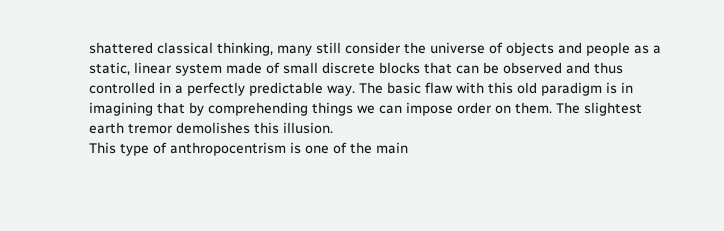shattered classical thinking, many still consider the universe of objects and people as a static, linear system made of small discrete blocks that can be observed and thus controlled in a perfectly predictable way. The basic flaw with this old paradigm is in imagining that by comprehending things we can impose order on them. The slightest earth tremor demolishes this illusion.
This type of anthropocentrism is one of the main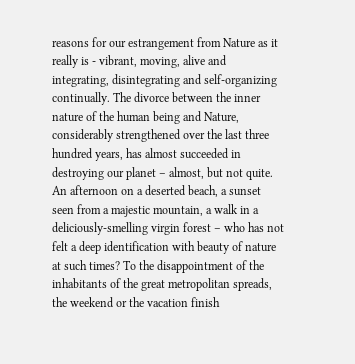reasons for our estrangement from Nature as it really is - vibrant, moving, alive and integrating, disintegrating and self-organizing continually. The divorce between the inner nature of the human being and Nature, considerably strengthened over the last three hundred years, has almost succeeded in destroying our planet – almost, but not quite.
An afternoon on a deserted beach, a sunset seen from a majestic mountain, a walk in a deliciously-smelling virgin forest – who has not felt a deep identification with beauty of nature at such times? To the disappointment of the inhabitants of the great metropolitan spreads, the weekend or the vacation finish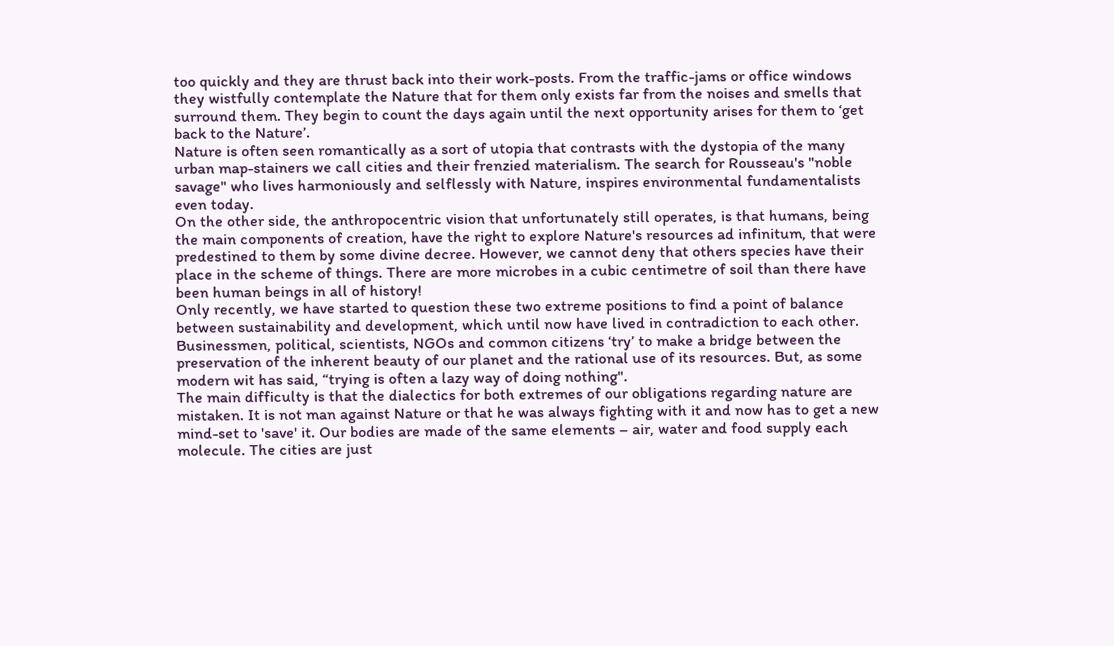too quickly and they are thrust back into their work-posts. From the traffic-jams or office windows they wistfully contemplate the Nature that for them only exists far from the noises and smells that surround them. They begin to count the days again until the next opportunity arises for them to ‘get back to the Nature’.
Nature is often seen romantically as a sort of utopia that contrasts with the dystopia of the many urban map-stainers we call cities and their frenzied materialism. The search for Rousseau's "noble savage" who lives harmoniously and selflessly with Nature, inspires environmental fundamentalists even today.
On the other side, the anthropocentric vision that unfortunately still operates, is that humans, being the main components of creation, have the right to explore Nature's resources ad infinitum, that were predestined to them by some divine decree. However, we cannot deny that others species have their place in the scheme of things. There are more microbes in a cubic centimetre of soil than there have been human beings in all of history!
Only recently, we have started to question these two extreme positions to find a point of balance between sustainability and development, which until now have lived in contradiction to each other. Businessmen, political, scientists, NGOs and common citizens ‘try’ to make a bridge between the preservation of the inherent beauty of our planet and the rational use of its resources. But, as some modern wit has said, “trying is often a lazy way of doing nothing".
The main difficulty is that the dialectics for both extremes of our obligations regarding nature are mistaken. It is not man against Nature or that he was always fighting with it and now has to get a new mind-set to 'save' it. Our bodies are made of the same elements – air, water and food supply each molecule. The cities are just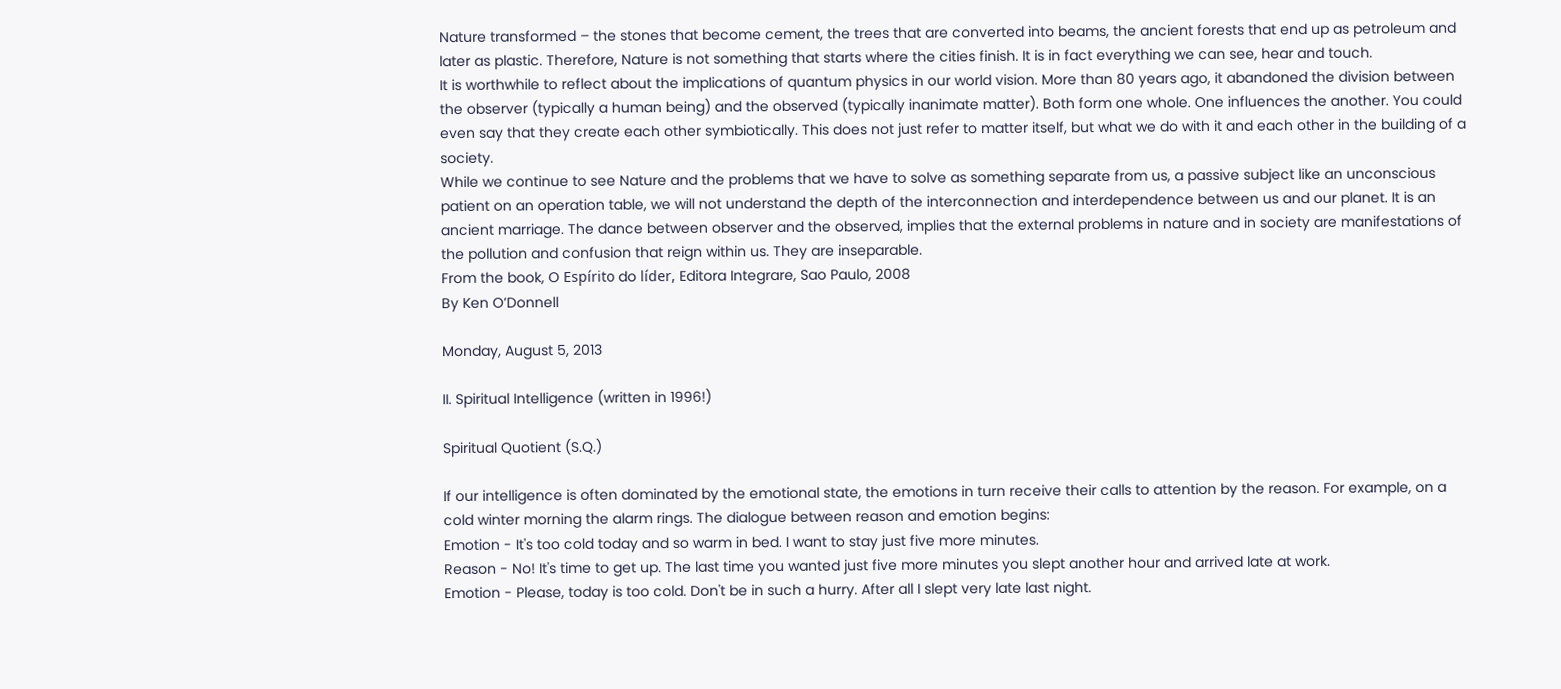Nature transformed – the stones that become cement, the trees that are converted into beams, the ancient forests that end up as petroleum and later as plastic. Therefore, Nature is not something that starts where the cities finish. It is in fact everything we can see, hear and touch.
It is worthwhile to reflect about the implications of quantum physics in our world vision. More than 80 years ago, it abandoned the division between the observer (typically a human being) and the observed (typically inanimate matter). Both form one whole. One influences the another. You could even say that they create each other symbiotically. This does not just refer to matter itself, but what we do with it and each other in the building of a society.
While we continue to see Nature and the problems that we have to solve as something separate from us, a passive subject like an unconscious patient on an operation table, we will not understand the depth of the interconnection and interdependence between us and our planet. It is an ancient marriage. The dance between observer and the observed, implies that the external problems in nature and in society are manifestations of the pollution and confusion that reign within us. They are inseparable.
From the book, O Espírito do líder, Editora Integrare, Sao Paulo, 2008
By Ken O’Donnell

Monday, August 5, 2013

II. Spiritual Intelligence (written in 1996!)

Spiritual Quotient (S.Q.)

If our intelligence is often dominated by the emotional state, the emotions in turn receive their calls to attention by the reason. For example, on a cold winter morning the alarm rings. The dialogue between reason and emotion begins:
Emotion - It's too cold today and so warm in bed. I want to stay just five more minutes.
Reason - No! It's time to get up. The last time you wanted just five more minutes you slept another hour and arrived late at work.
Emotion - Please, today is too cold. Don't be in such a hurry. After all I slept very late last night.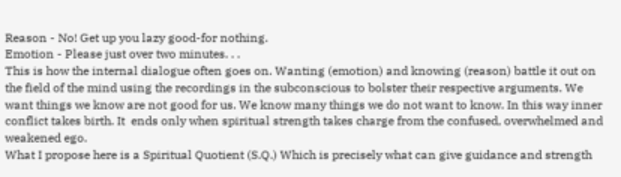Reason - No! Get up you lazy good-for nothing.
Emotion - Please just over two minutes. . .
This is how the internal dialogue often goes on. Wanting (emotion) and knowing (reason) battle it out on the field of the mind using the recordings in the subconscious to bolster their respective arguments. We want things we know are not good for us. We know many things we do not want to know. In this way inner conflict takes birth. It  ends only when spiritual strength takes charge from the confused, overwhelmed and weakened ego.
What I propose here is a Spiritual Quotient (S.Q.) Which is precisely what can give guidance and strength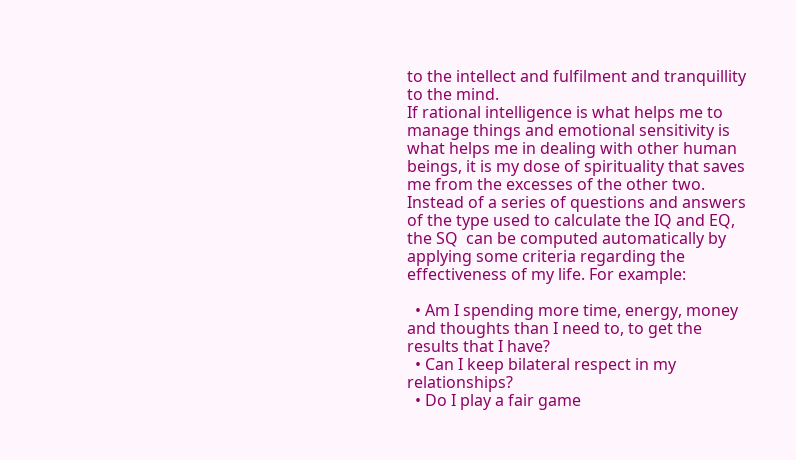to the intellect and fulfilment and tranquillity to the mind.
If rational intelligence is what helps me to manage things and emotional sensitivity is what helps me in dealing with other human beings, it is my dose of spirituality that saves me from the excesses of the other two.
Instead of a series of questions and answers of the type used to calculate the IQ and EQ, the SQ  can be computed automatically by applying some criteria regarding the effectiveness of my life. For example:

  • Am I spending more time, energy, money and thoughts than I need to, to get the results that I have?
  • Can I keep bilateral respect in my relationships?
  • Do I play a fair game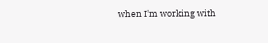when I'm working with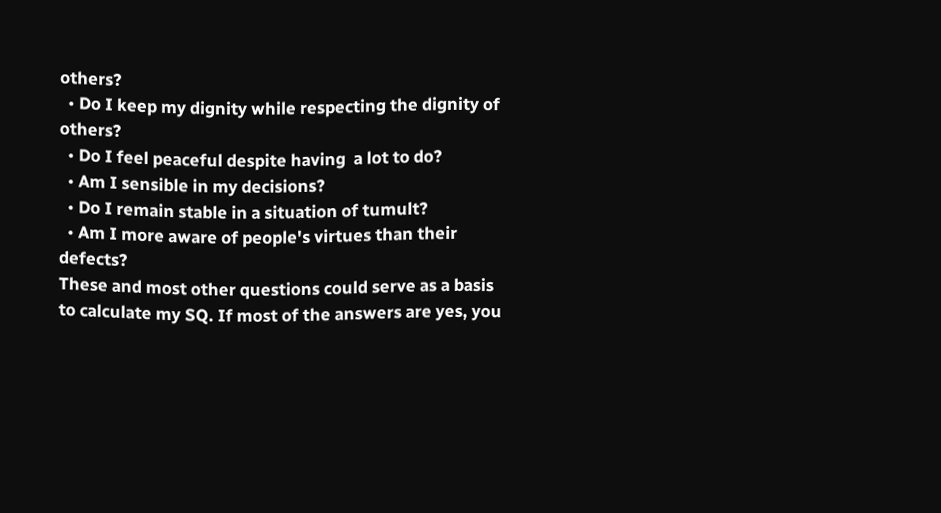others?
  • Do I keep my dignity while respecting the dignity of others?
  • Do I feel peaceful despite having  a lot to do?
  • Am I sensible in my decisions?
  • Do I remain stable in a situation of tumult?
  • Am I more aware of people's virtues than their defects?
These and most other questions could serve as a basis to calculate my SQ. If most of the answers are yes, you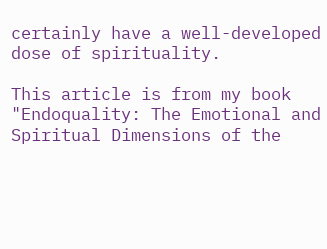certainly have a well-developed dose of spirituality.

This article is from my book "Endoquality: The Emotional and Spiritual Dimensions of the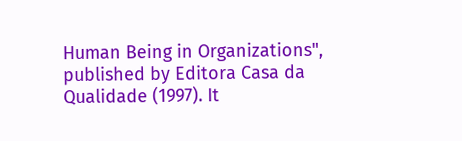Human Being in Organizations", published by Editora Casa da Qualidade (1997). It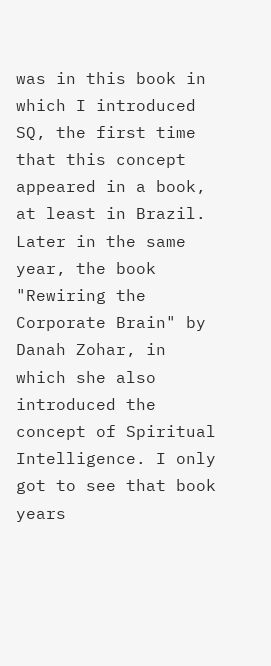was in this book in which I introduced SQ, the first time that this concept appeared in a book, at least in Brazil. Later in the same year, the book "Rewiring the Corporate Brain" by Danah Zohar, in which she also introduced the concept of Spiritual Intelligence. I only got to see that book years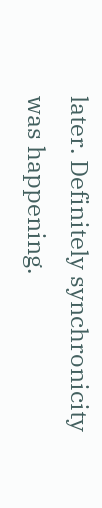later. Definitely synchronicity was happening.